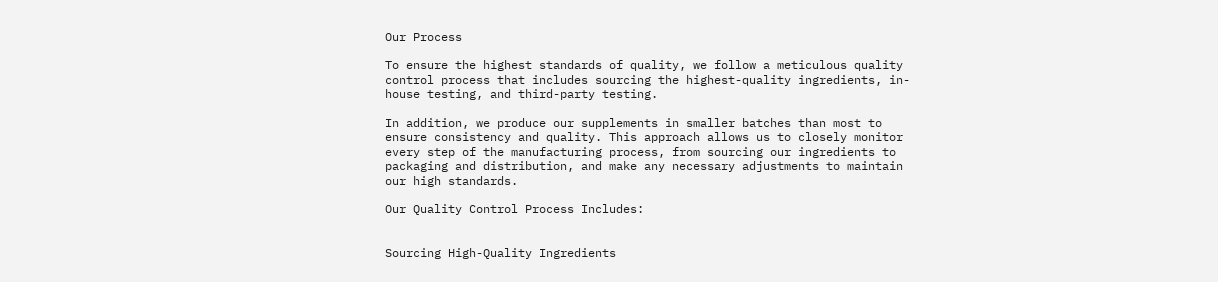Our Process

To ensure the highest standards of quality, we follow a meticulous quality control process that includes sourcing the highest-quality ingredients, in-house testing, and third-party testing.

In addition, we produce our supplements in smaller batches than most to ensure consistency and quality. This approach allows us to closely monitor every step of the manufacturing process, from sourcing our ingredients to packaging and distribution, and make any necessary adjustments to maintain our high standards.

Our Quality Control Process Includes:


Sourcing High-Quality Ingredients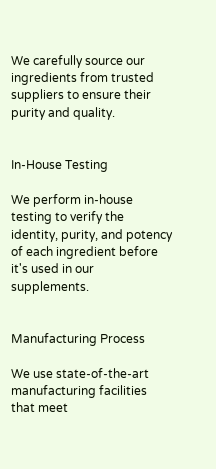We carefully source our ingredients from trusted suppliers to ensure their purity and quality.


In-House Testing

We perform in-house testing to verify the identity, purity, and potency of each ingredient before it's used in our supplements.


Manufacturing Process

We use state-of-the-art manufacturing facilities that meet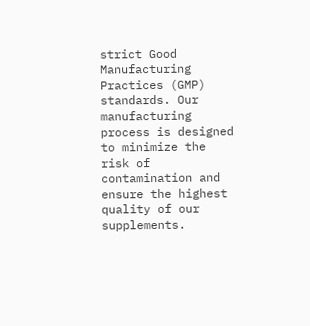strict Good Manufacturing Practices (GMP) standards. Our manufacturing process is designed to minimize the risk of contamination and ensure the highest quality of our supplements.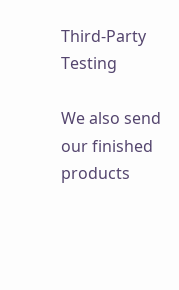Third-Party Testing

We also send our finished products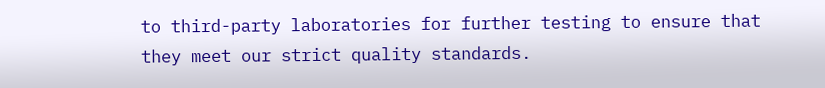to third-party laboratories for further testing to ensure that they meet our strict quality standards.